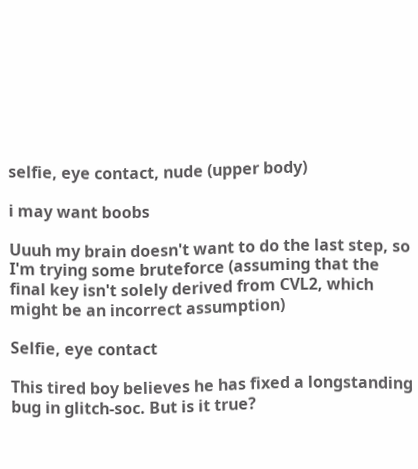selfie, eye contact, nude (upper body)

i may want boobs

Uuuh my brain doesn't want to do the last step, so I'm trying some bruteforce (assuming that the final key isn't solely derived from CVL2, which might be an incorrect assumption)

Selfie, eye contact

This tired boy believes he has fixed a longstanding bug in glitch-soc. But is it true?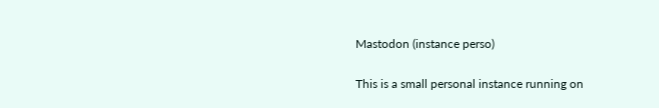Mastodon (instance perso)

This is a small personal instance running on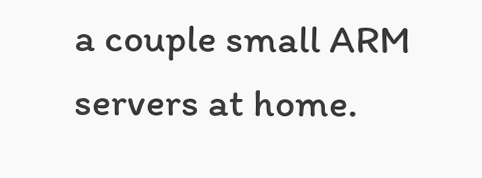a couple small ARM servers at home.